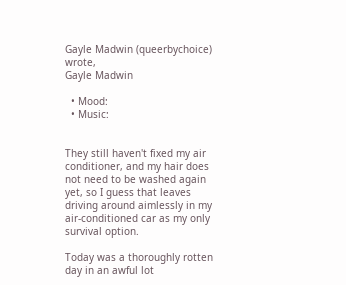Gayle Madwin (queerbychoice) wrote,
Gayle Madwin

  • Mood:
  • Music:


They still haven't fixed my air conditioner, and my hair does not need to be washed again yet, so I guess that leaves driving around aimlessly in my air-conditioned car as my only survival option.

Today was a thoroughly rotten day in an awful lot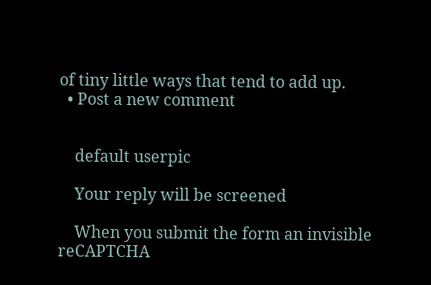of tiny little ways that tend to add up.
  • Post a new comment


    default userpic

    Your reply will be screened

    When you submit the form an invisible reCAPTCHA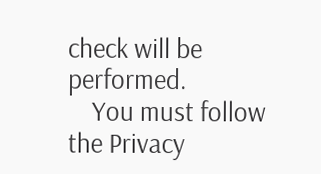check will be performed.
    You must follow the Privacy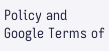Policy and Google Terms of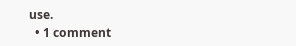use.
  • 1 comment